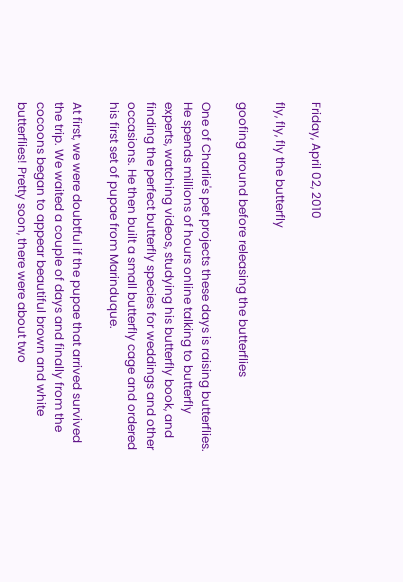Friday, April 02, 2010

fly, fly, fly the butterfly

goofing around before releasing the butterflies

One of Charlie's pet projects these days is raising butterflies. He spends millions of hours online talking to butterfly experts, watching videos, studying his butterfly book, and finding the perfect butterfly species for weddings and other occasions. He then built a small butterfly cage and ordered his first set of pupae from Marinduque.

At first, we were doubtful if the pupae that arrived survived the trip. We waited a couple of days and finally from the cocoons began to appear beautiful brown and white butterflies! Pretty soon, there were about two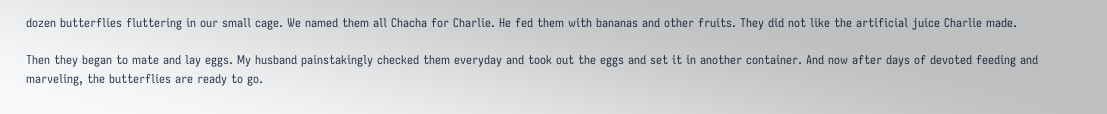dozen butterflies fluttering in our small cage. We named them all Chacha for Charlie. He fed them with bananas and other fruits. They did not like the artificial juice Charlie made.

Then they began to mate and lay eggs. My husband painstakingly checked them everyday and took out the eggs and set it in another container. And now after days of devoted feeding and marveling, the butterflies are ready to go.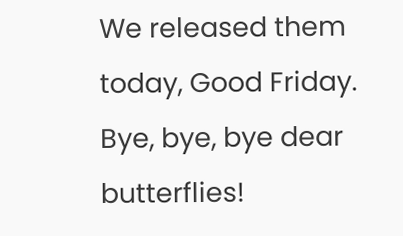We released them today, Good Friday. Bye, bye, bye dear butterflies!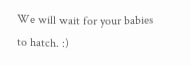We will wait for your babies to hatch. :)